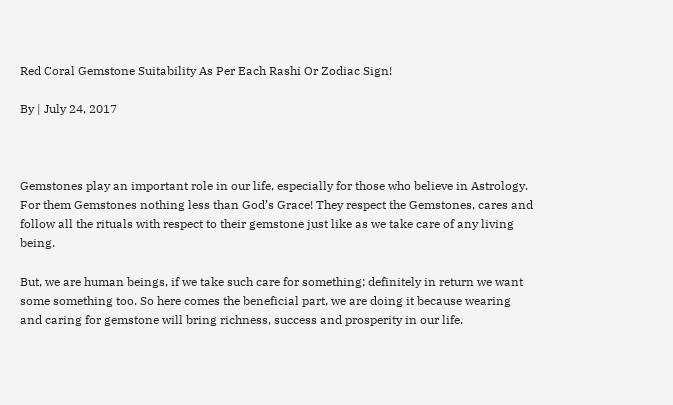Red Coral Gemstone Suitability As Per Each Rashi Or Zodiac Sign!

By | July 24, 2017



Gemstones play an important role in our life, especially for those who believe in Astrology. For them Gemstones nothing less than God’s Grace! They respect the Gemstones, cares and follow all the rituals with respect to their gemstone just like as we take care of any living being.

But, we are human beings, if we take such care for something; definitely in return we want some something too. So here comes the beneficial part, we are doing it because wearing and caring for gemstone will bring richness, success and prosperity in our life.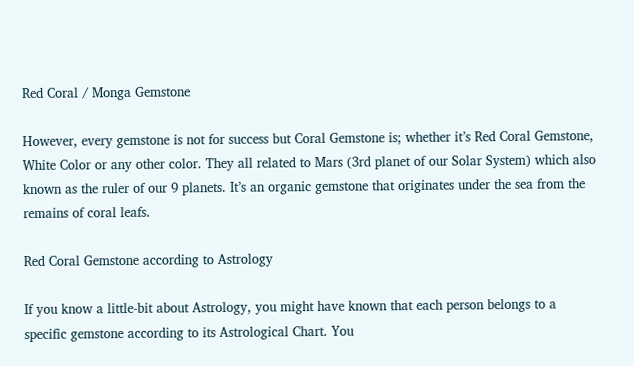Red Coral / Monga Gemstone

However, every gemstone is not for success but Coral Gemstone is; whether it’s Red Coral Gemstone, White Color or any other color. They all related to Mars (3rd planet of our Solar System) which also known as the ruler of our 9 planets. It’s an organic gemstone that originates under the sea from the remains of coral leafs.

Red Coral Gemstone according to Astrology

If you know a little-bit about Astrology, you might have known that each person belongs to a specific gemstone according to its Astrological Chart. You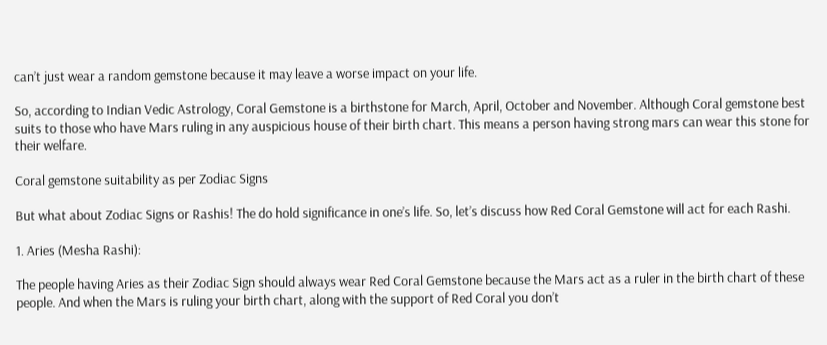can’t just wear a random gemstone because it may leave a worse impact on your life.

So, according to Indian Vedic Astrology, Coral Gemstone is a birthstone for March, April, October and November. Although Coral gemstone best suits to those who have Mars ruling in any auspicious house of their birth chart. This means a person having strong mars can wear this stone for their welfare.

Coral gemstone suitability as per Zodiac Signs

But what about Zodiac Signs or Rashis! The do hold significance in one’s life. So, let’s discuss how Red Coral Gemstone will act for each Rashi.

1. Aries (Mesha Rashi):

The people having Aries as their Zodiac Sign should always wear Red Coral Gemstone because the Mars act as a ruler in the birth chart of these people. And when the Mars is ruling your birth chart, along with the support of Red Coral you don’t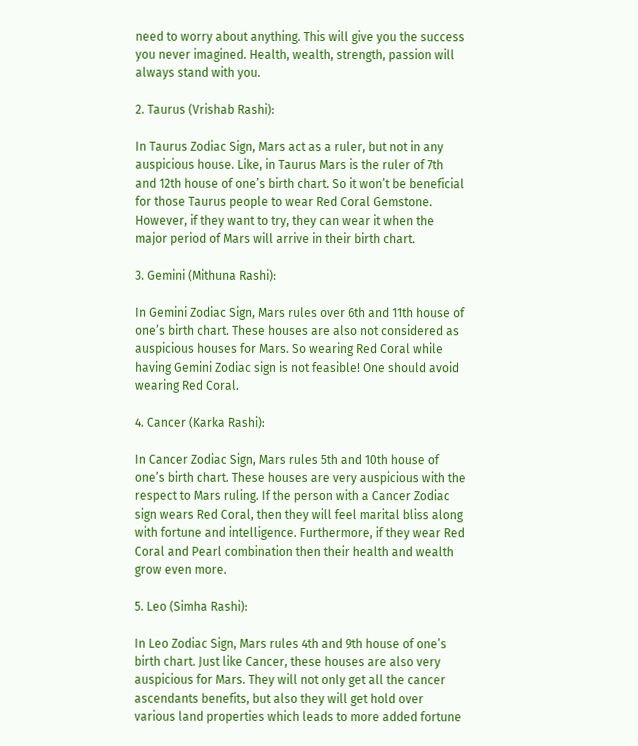need to worry about anything. This will give you the success you never imagined. Health, wealth, strength, passion will always stand with you.

2. Taurus (Vrishab Rashi):

In Taurus Zodiac Sign, Mars act as a ruler, but not in any auspicious house. Like, in Taurus Mars is the ruler of 7th and 12th house of one’s birth chart. So it won’t be beneficial for those Taurus people to wear Red Coral Gemstone. However, if they want to try, they can wear it when the major period of Mars will arrive in their birth chart.

3. Gemini (Mithuna Rashi):

In Gemini Zodiac Sign, Mars rules over 6th and 11th house of one’s birth chart. These houses are also not considered as auspicious houses for Mars. So wearing Red Coral while having Gemini Zodiac sign is not feasible! One should avoid wearing Red Coral.

4. Cancer (Karka Rashi):

In Cancer Zodiac Sign, Mars rules 5th and 10th house of one’s birth chart. These houses are very auspicious with the respect to Mars ruling. If the person with a Cancer Zodiac sign wears Red Coral, then they will feel marital bliss along with fortune and intelligence. Furthermore, if they wear Red Coral and Pearl combination then their health and wealth grow even more.

5. Leo (Simha Rashi):

In Leo Zodiac Sign, Mars rules 4th and 9th house of one’s birth chart. Just like Cancer, these houses are also very auspicious for Mars. They will not only get all the cancer ascendants benefits, but also they will get hold over various land properties which leads to more added fortune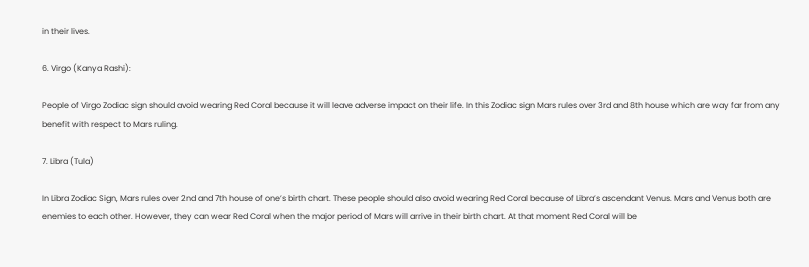in their lives.

6. Virgo (Kanya Rashi):

People of Virgo Zodiac sign should avoid wearing Red Coral because it will leave adverse impact on their life. In this Zodiac sign Mars rules over 3rd and 8th house which are way far from any benefit with respect to Mars ruling.

7. Libra (Tula)

In Libra Zodiac Sign, Mars rules over 2nd and 7th house of one’s birth chart. These people should also avoid wearing Red Coral because of Libra’s ascendant Venus. Mars and Venus both are enemies to each other. However, they can wear Red Coral when the major period of Mars will arrive in their birth chart. At that moment Red Coral will be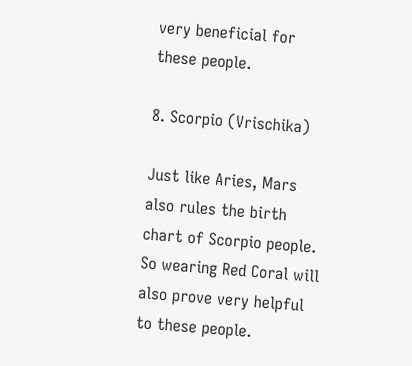very beneficial for these people.

8. Scorpio (Vrischika)

Just like Aries, Mars also rules the birth chart of Scorpio people. So wearing Red Coral will also prove very helpful to these people.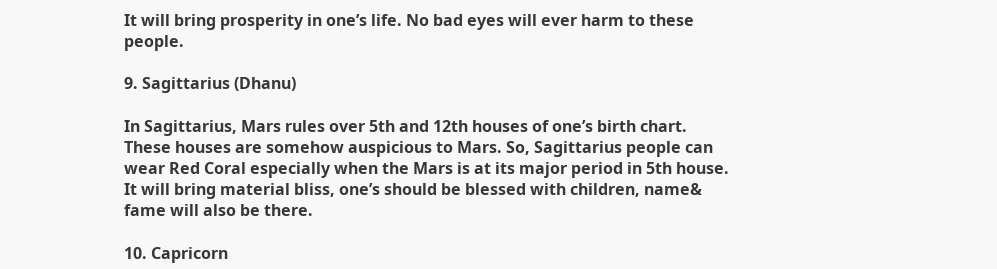It will bring prosperity in one’s life. No bad eyes will ever harm to these people.

9. Sagittarius (Dhanu)

In Sagittarius, Mars rules over 5th and 12th houses of one’s birth chart. These houses are somehow auspicious to Mars. So, Sagittarius people can wear Red Coral especially when the Mars is at its major period in 5th house. It will bring material bliss, one’s should be blessed with children, name& fame will also be there.

10. Capricorn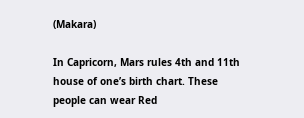(Makara)

In Capricorn, Mars rules 4th and 11th house of one’s birth chart. These people can wear Red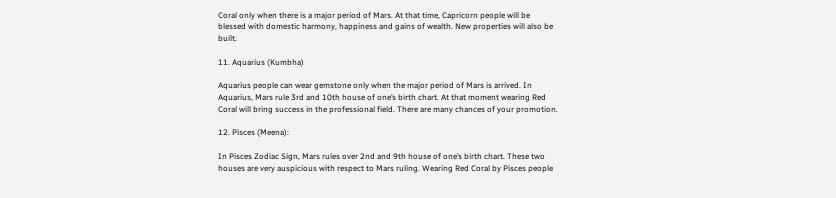Coral only when there is a major period of Mars. At that time, Capricorn people will be blessed with domestic harmony, happiness and gains of wealth. New properties will also be built.

11. Aquarius (Kumbha)

Aquarius people can wear gemstone only when the major period of Mars is arrived. In Aquarius, Mars rule 3rd and 10th house of one’s birth chart. At that moment wearing Red Coral will bring success in the professional field. There are many chances of your promotion.

12. Pisces (Meena):

In Pisces Zodiac Sign, Mars rules over 2nd and 9th house of one’s birth chart. These two houses are very auspicious with respect to Mars ruling. Wearing Red Coral by Pisces people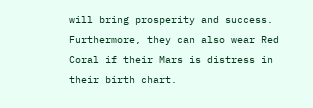will bring prosperity and success. Furthermore, they can also wear Red Coral if their Mars is distress in their birth chart.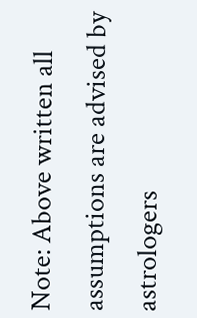Note: Above written all assumptions are advised by astrologers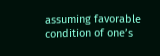assuming favorable condition of one’s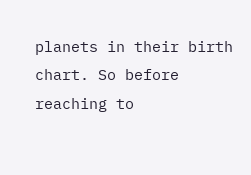planets in their birth chart. So before reaching to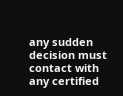any sudden decision must contact with any certified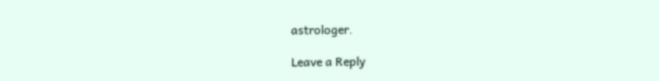astrologer.

Leave a Reply